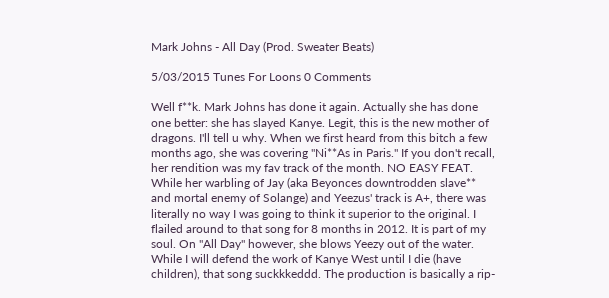Mark Johns - All Day (Prod. Sweater Beats)

5/03/2015 Tunes For Loons 0 Comments

Well f**k. Mark Johns has done it again. Actually she has done one better: she has slayed Kanye. Legit, this is the new mother of dragons. I'll tell u why. When we first heard from this bitch a few months ago, she was covering "Ni**As in Paris." If you don't recall, her rendition was my fav track of the month. NO EASY FEAT. While her warbling of Jay (aka Beyonces downtrodden slave** and mortal enemy of Solange) and Yeezus' track is A+, there was literally no way I was going to think it superior to the original. I flailed around to that song for 8 months in 2012. It is part of my soul. On "All Day" however, she blows Yeezy out of the water. While I will defend the work of Kanye West until I die (have children), that song suckkkeddd. The production is basically a rip-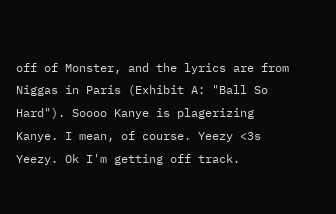off of Monster, and the lyrics are from Niggas in Paris (Exhibit A: "Ball So Hard"). Soooo Kanye is plagerizing Kanye. I mean, of course. Yeezy <3s Yeezy. Ok I'm getting off track.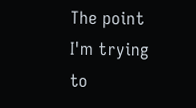The point I'm trying to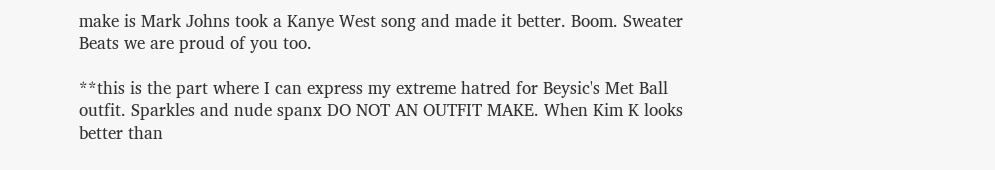make is Mark Johns took a Kanye West song and made it better. Boom. Sweater Beats we are proud of you too.

**this is the part where I can express my extreme hatred for Beysic's Met Ball outfit. Sparkles and nude spanx DO NOT AN OUTFIT MAKE. When Kim K looks better than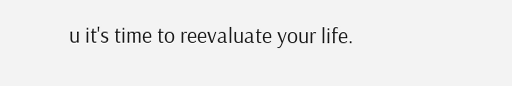u it's time to reevaluate your life.